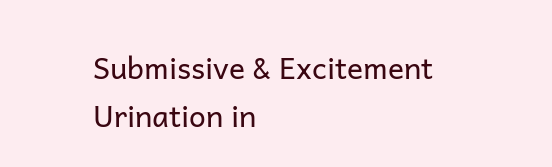Submissive & Excitement Urination in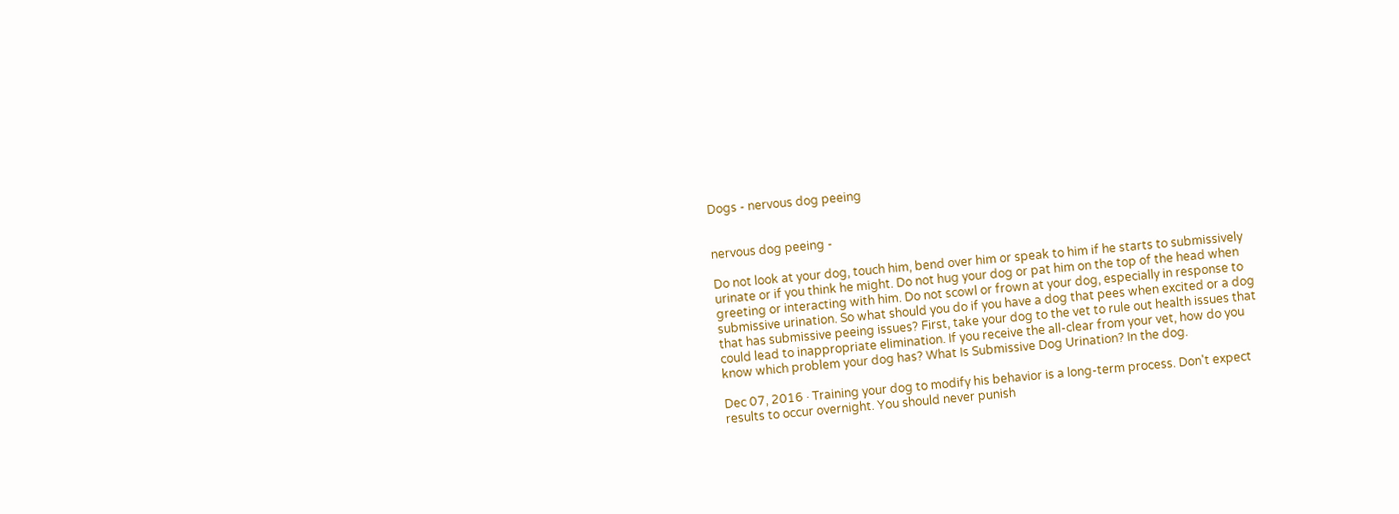Dogs - nervous dog peeing


nervous dog peeing -

Do not look at your dog, touch him, bend over him or speak to him if he starts to submissively urinate or if you think he might. Do not hug your dog or pat him on the top of the head when greeting or interacting with him. Do not scowl or frown at your dog, especially in response to submissive urination. So what should you do if you have a dog that pees when excited or a dog that has submissive peeing issues? First, take your dog to the vet to rule out health issues that could lead to inappropriate elimination. If you receive the all-clear from your vet, how do you know which problem your dog has? What Is Submissive Dog Urination? In the dog.

Dec 07, 2016 · Training your dog to modify his behavior is a long-term process. Don't expect results to occur overnight. You should never punish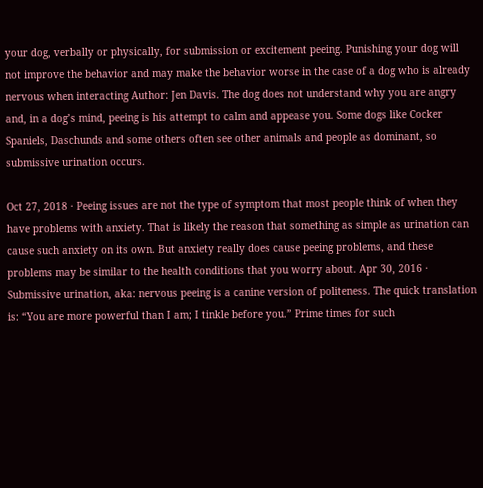your dog, verbally or physically, for submission or excitement peeing. Punishing your dog will not improve the behavior and may make the behavior worse in the case of a dog who is already nervous when interacting Author: Jen Davis. The dog does not understand why you are angry and, in a dog’s mind, peeing is his attempt to calm and appease you. Some dogs like Cocker Spaniels, Daschunds and some others often see other animals and people as dominant, so submissive urination occurs.

Oct 27, 2018 · Peeing issues are not the type of symptom that most people think of when they have problems with anxiety. That is likely the reason that something as simple as urination can cause such anxiety on its own. But anxiety really does cause peeing problems, and these problems may be similar to the health conditions that you worry about. Apr 30, 2016 · Submissive urination, aka: nervous peeing is a canine version of politeness. The quick translation is: “You are more powerful than I am; I tinkle before you.” Prime times for such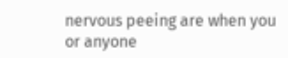nervous peeing are when you or anyone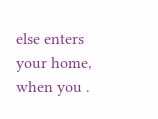else enters your home, when you .